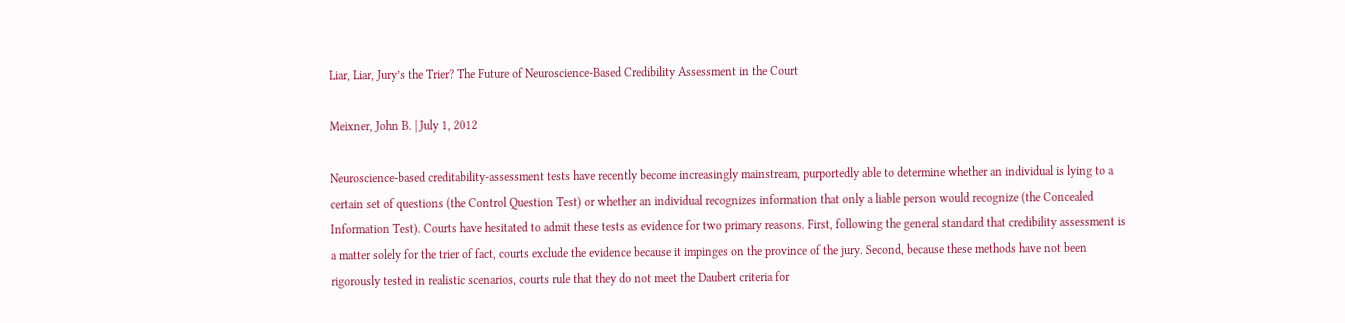Liar, Liar, Jury’s the Trier? The Future of Neuroscience-Based Credibility Assessment in the Court

Meixner, John B. | July 1, 2012

Neuroscience-based creditability-assessment tests have recently become increasingly mainstream, purportedly able to determine whether an individual is lying to a certain set of questions (the Control Question Test) or whether an individual recognizes information that only a liable person would recognize (the Concealed Information Test). Courts have hesitated to admit these tests as evidence for two primary reasons. First, following the general standard that credibility assessment is a matter solely for the trier of fact, courts exclude the evidence because it impinges on the province of the jury. Second, because these methods have not been rigorously tested in realistic scenarios, courts rule that they do not meet the Daubert criteria for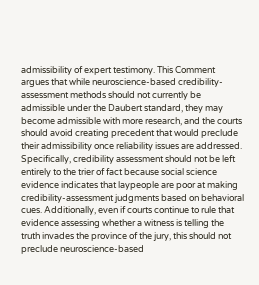admissibility of expert testimony. This Comment argues that while neuroscience-based credibility-assessment methods should not currently be admissible under the Daubert standard, they may become admissible with more research, and the courts should avoid creating precedent that would preclude their admissibility once reliability issues are addressed. Specifically, credibility assessment should not be left entirely to the trier of fact because social science evidence indicates that laypeople are poor at making credibility-assessment judgments based on behavioral cues. Additionally, even if courts continue to rule that evidence assessing whether a witness is telling the truth invades the province of the jury, this should not preclude neuroscience-based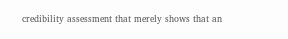credibility assessment that merely shows that an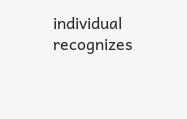individual recognizes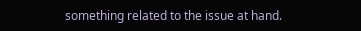something related to the issue at hand.